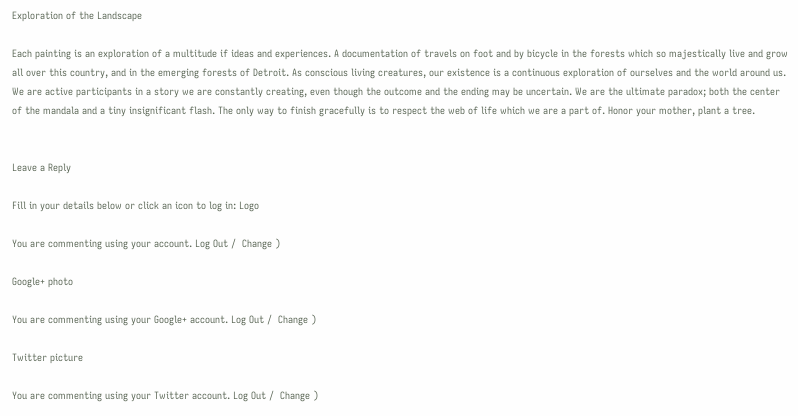Exploration of the Landscape

Each painting is an exploration of a multitude if ideas and experiences. A documentation of travels on foot and by bicycle in the forests which so majestically live and grow all over this country, and in the emerging forests of Detroit. As conscious living creatures, our existence is a continuous exploration of ourselves and the world around us. We are active participants in a story we are constantly creating, even though the outcome and the ending may be uncertain. We are the ultimate paradox; both the center of the mandala and a tiny insignificant flash. The only way to finish gracefully is to respect the web of life which we are a part of. Honor your mother, plant a tree.


Leave a Reply

Fill in your details below or click an icon to log in: Logo

You are commenting using your account. Log Out /  Change )

Google+ photo

You are commenting using your Google+ account. Log Out /  Change )

Twitter picture

You are commenting using your Twitter account. Log Out /  Change )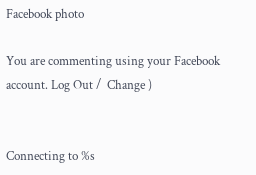Facebook photo

You are commenting using your Facebook account. Log Out /  Change )


Connecting to %s